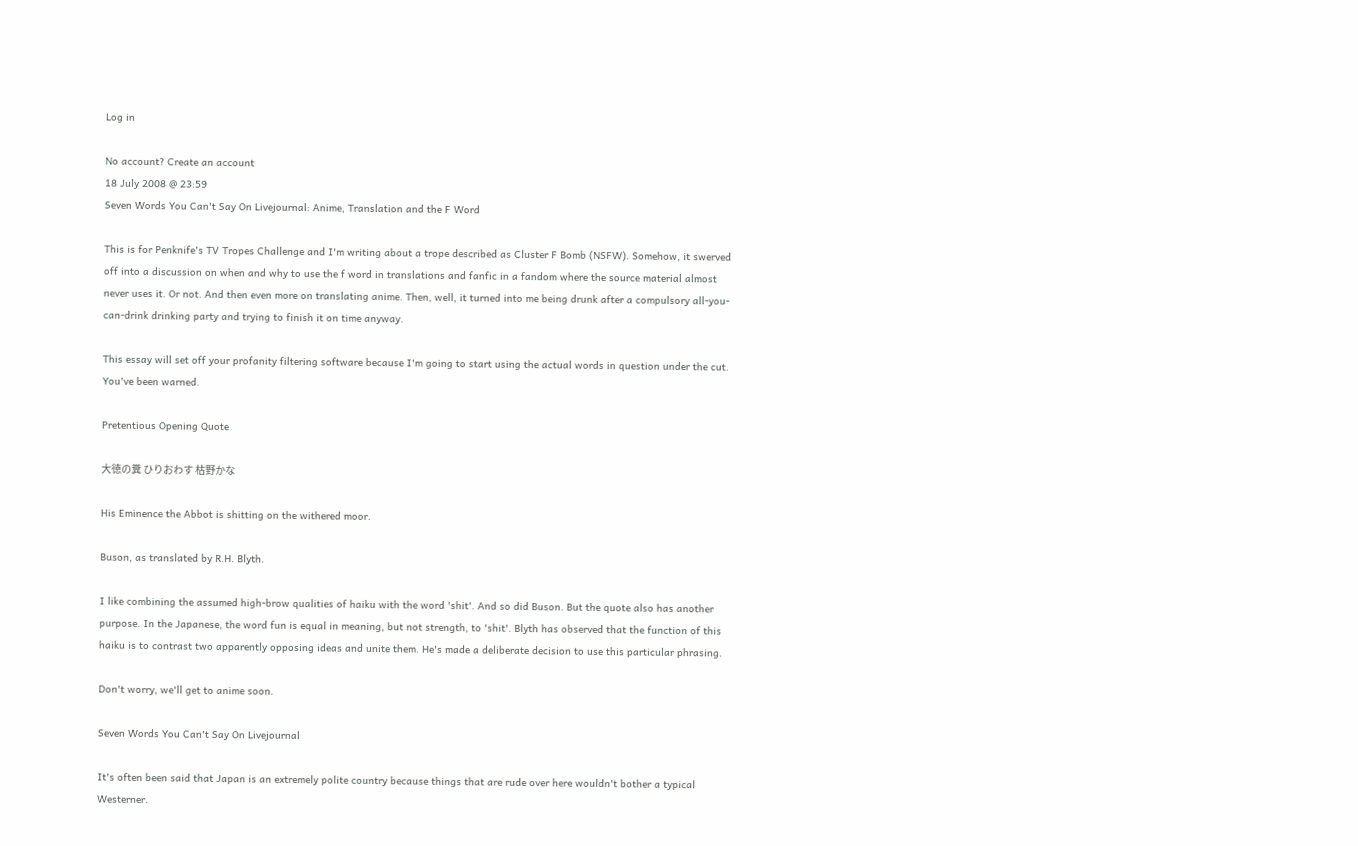Log in

No account? Create an account
18 July 2008 @ 23:59
Seven Words You Can't Say On Livejournal: Anime, Translation and the F Word

This is for Penknife's TV Tropes Challenge and I'm writing about a trope described as Cluster F Bomb (NSFW). Somehow, it swerved off into a discussion on when and why to use the f word in translations and fanfic in a fandom where the source material almost never uses it. Or not. And then even more on translating anime. Then, well, it turned into me being drunk after a compulsory all-you-can-drink drinking party and trying to finish it on time anyway.

This essay will set off your profanity filtering software because I'm going to start using the actual words in question under the cut. You've been warned.

Pretentious Opening Quote

大徳の糞 ひりおわす 枯野かな

His Eminence the Abbot is shitting on the withered moor.

Buson, as translated by R.H. Blyth.

I like combining the assumed high-brow qualities of haiku with the word 'shit'. And so did Buson. But the quote also has another purpose. In the Japanese, the word fun is equal in meaning, but not strength, to 'shit'. Blyth has observed that the function of this haiku is to contrast two apparently opposing ideas and unite them. He's made a deliberate decision to use this particular phrasing.

Don't worry, we'll get to anime soon.

Seven Words You Can't Say On Livejournal

It's often been said that Japan is an extremely polite country because things that are rude over here wouldn't bother a typical Westerner.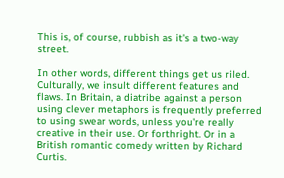This is, of course, rubbish as it's a two-way street.

In other words, different things get us riled. Culturally, we insult different features and flaws. In Britain, a diatribe against a person using clever metaphors is frequently preferred to using swear words, unless you're really creative in their use. Or forthright. Or in a British romantic comedy written by Richard Curtis.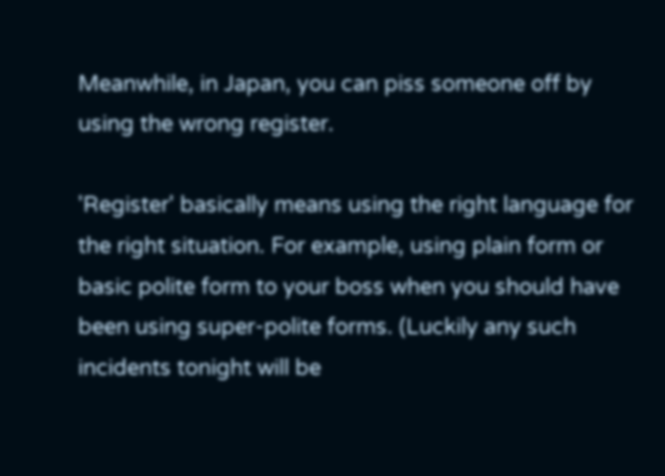Meanwhile, in Japan, you can piss someone off by using the wrong register.

'Register' basically means using the right language for the right situation. For example, using plain form or basic polite form to your boss when you should have been using super-polite forms. (Luckily any such incidents tonight will be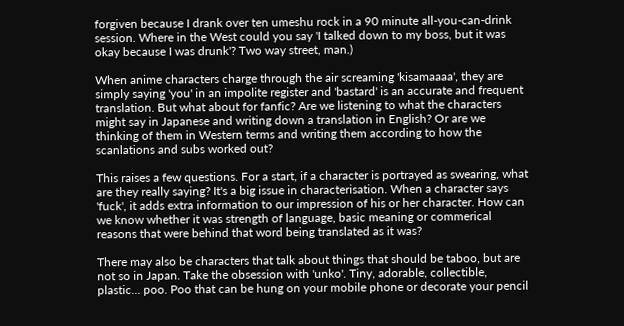forgiven because I drank over ten umeshu rock in a 90 minute all-you-can-drink session. Where in the West could you say 'I talked down to my boss, but it was okay because I was drunk'? Two way street, man.)

When anime characters charge through the air screaming 'kisamaaaa', they are simply saying 'you' in an impolite register and 'bastard' is an accurate and frequent translation. But what about for fanfic? Are we listening to what the characters might say in Japanese and writing down a translation in English? Or are we thinking of them in Western terms and writing them according to how the scanlations and subs worked out?

This raises a few questions. For a start, if a character is portrayed as swearing, what are they really saying? It's a big issue in characterisation. When a character says 'fuck', it adds extra information to our impression of his or her character. How can we know whether it was strength of language, basic meaning or commerical reasons that were behind that word being translated as it was?

There may also be characters that talk about things that should be taboo, but are not so in Japan. Take the obsession with 'unko'. Tiny, adorable, collectible, plastic... poo. Poo that can be hung on your mobile phone or decorate your pencil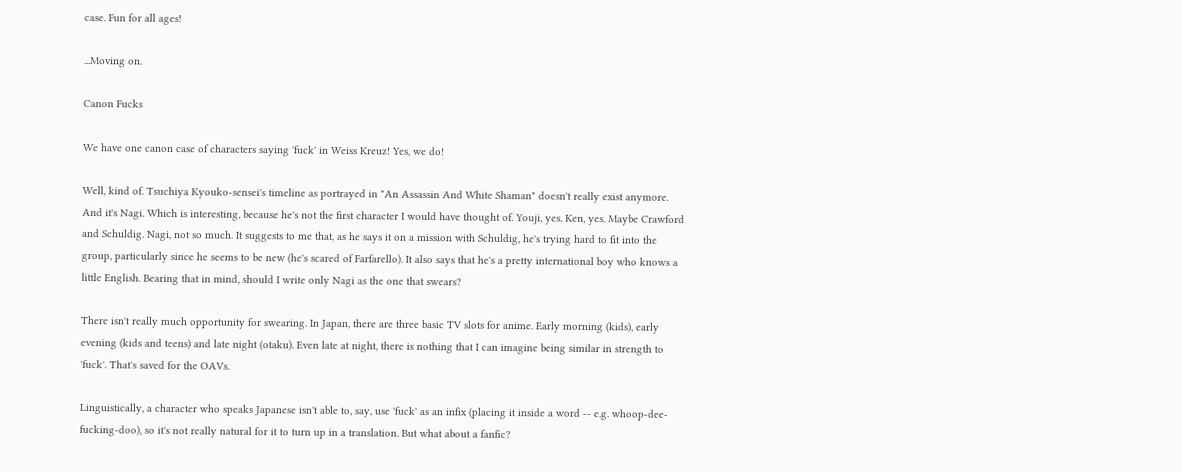case. Fun for all ages!

...Moving on.

Canon Fucks

We have one canon case of characters saying 'fuck' in Weiss Kreuz! Yes, we do!

Well, kind of. Tsuchiya Kyouko-sensei's timeline as portrayed in "An Assassin And White Shaman" doesn't really exist anymore. And it's Nagi. Which is interesting, because he's not the first character I would have thought of. Youji, yes. Ken, yes. Maybe Crawford and Schuldig. Nagi, not so much. It suggests to me that, as he says it on a mission with Schuldig, he's trying hard to fit into the group, particularly since he seems to be new (he's scared of Farfarello). It also says that he's a pretty international boy who knows a little English. Bearing that in mind, should I write only Nagi as the one that swears?

There isn't really much opportunity for swearing. In Japan, there are three basic TV slots for anime. Early morning (kids), early evening (kids and teens) and late night (otaku). Even late at night, there is nothing that I can imagine being similar in strength to 'fuck'. That's saved for the OAVs.

Linguistically, a character who speaks Japanese isn't able to, say, use 'fuck' as an infix (placing it inside a word -- e.g. whoop-dee-fucking-doo), so it's not really natural for it to turn up in a translation. But what about a fanfic?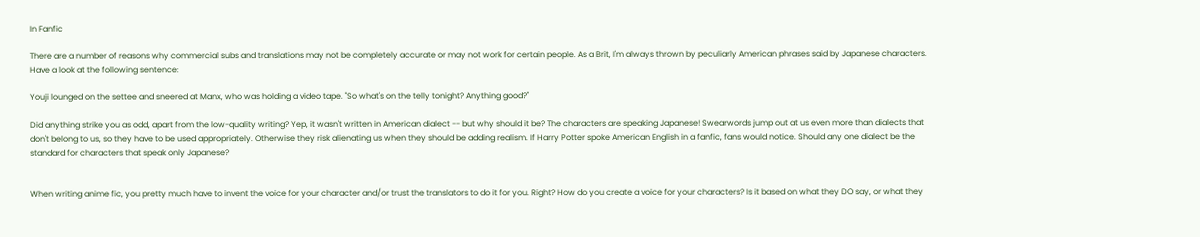In Fanfic

There are a number of reasons why commercial subs and translations may not be completely accurate or may not work for certain people. As a Brit, I'm always thrown by peculiarly American phrases said by Japanese characters. Have a look at the following sentence:

Youji lounged on the settee and sneered at Manx, who was holding a video tape. "So what's on the telly tonight? Anything good?"

Did anything strike you as odd, apart from the low-quality writing? Yep, it wasn't written in American dialect -- but why should it be? The characters are speaking Japanese! Swearwords jump out at us even more than dialects that don't belong to us, so they have to be used appropriately. Otherwise they risk alienating us when they should be adding realism. If Harry Potter spoke American English in a fanfic, fans would notice. Should any one dialect be the standard for characters that speak only Japanese?


When writing anime fic, you pretty much have to invent the voice for your character and/or trust the translators to do it for you. Right? How do you create a voice for your characters? Is it based on what they DO say, or what they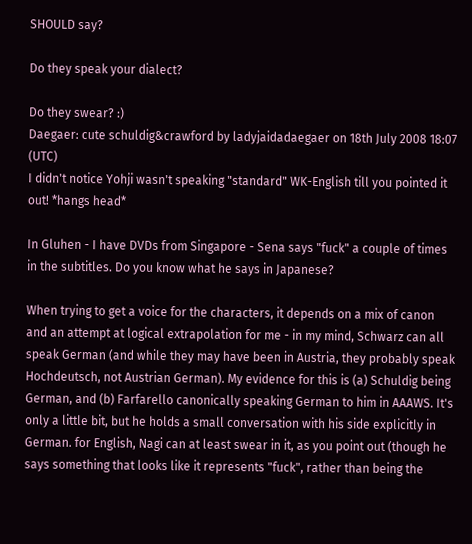SHOULD say?

Do they speak your dialect?

Do they swear? :)
Daegaer: cute schuldig&crawford by ladyjaidadaegaer on 18th July 2008 18:07 (UTC)
I didn't notice Yohji wasn't speaking "standard" WK-English till you pointed it out! *hangs head*

In Gluhen - I have DVDs from Singapore - Sena says "fuck" a couple of times in the subtitles. Do you know what he says in Japanese?

When trying to get a voice for the characters, it depends on a mix of canon and an attempt at logical extrapolation for me - in my mind, Schwarz can all speak German (and while they may have been in Austria, they probably speak Hochdeutsch, not Austrian German). My evidence for this is (a) Schuldig being German, and (b) Farfarello canonically speaking German to him in AAAWS. It's only a little bit, but he holds a small conversation with his side explicitly in German. for English, Nagi can at least swear in it, as you point out (though he says something that looks like it represents "fuck", rather than being the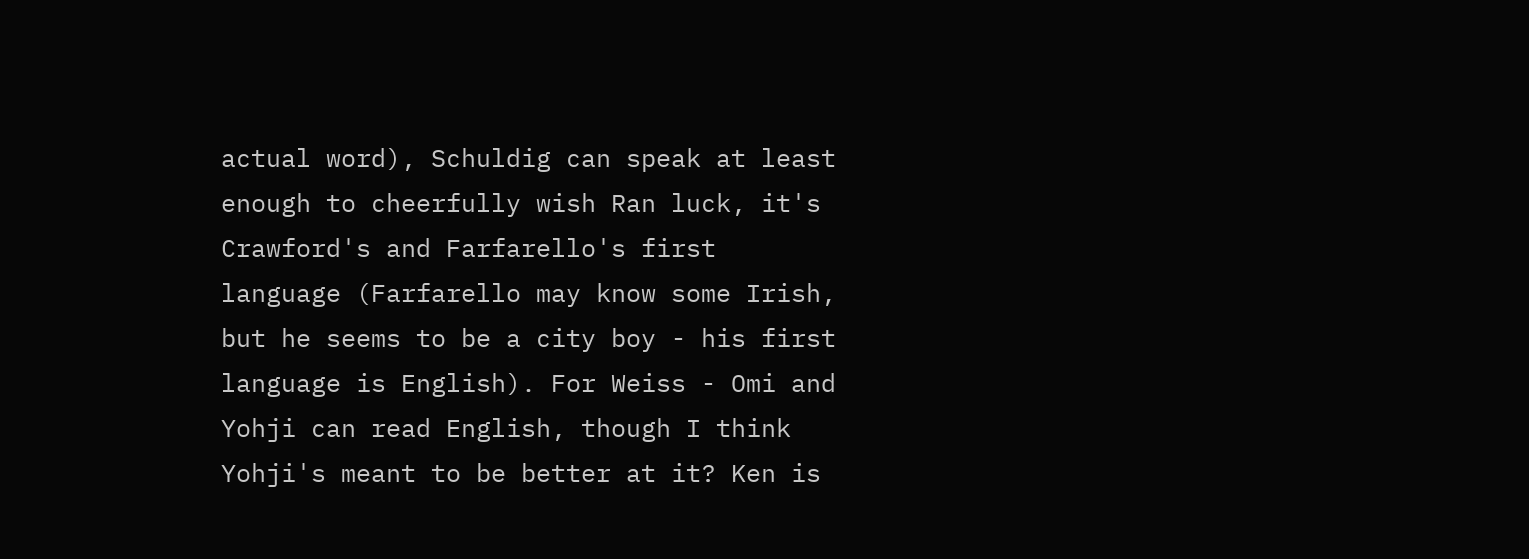actual word), Schuldig can speak at least enough to cheerfully wish Ran luck, it's Crawford's and Farfarello's first language (Farfarello may know some Irish, but he seems to be a city boy - his first language is English). For Weiss - Omi and Yohji can read English, though I think Yohji's meant to be better at it? Ken is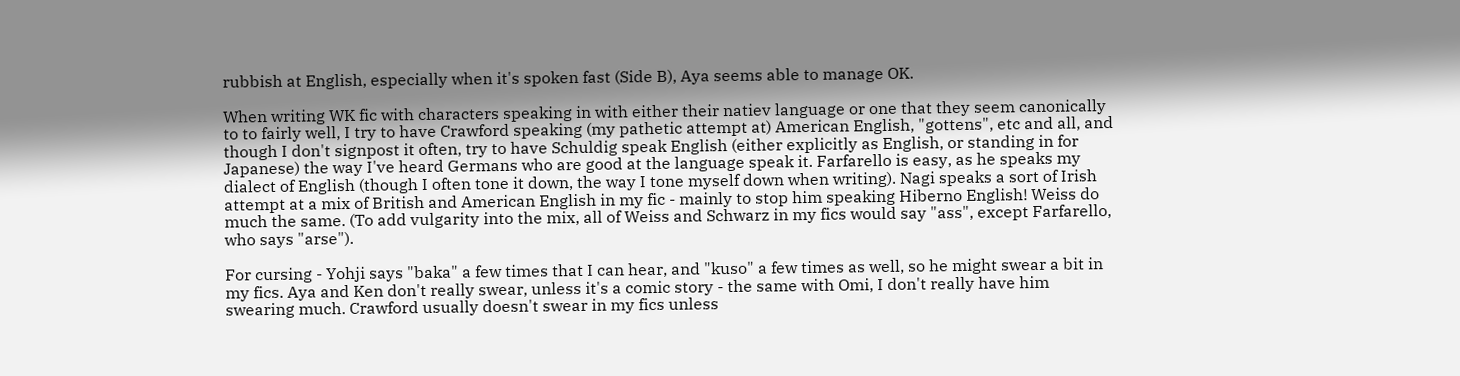rubbish at English, especially when it's spoken fast (Side B), Aya seems able to manage OK.

When writing WK fic with characters speaking in with either their natiev language or one that they seem canonically to to fairly well, I try to have Crawford speaking (my pathetic attempt at) American English, "gottens", etc and all, and though I don't signpost it often, try to have Schuldig speak English (either explicitly as English, or standing in for Japanese) the way I've heard Germans who are good at the language speak it. Farfarello is easy, as he speaks my dialect of English (though I often tone it down, the way I tone myself down when writing). Nagi speaks a sort of Irish attempt at a mix of British and American English in my fic - mainly to stop him speaking Hiberno English! Weiss do much the same. (To add vulgarity into the mix, all of Weiss and Schwarz in my fics would say "ass", except Farfarello, who says "arse").

For cursing - Yohji says "baka" a few times that I can hear, and "kuso" a few times as well, so he might swear a bit in my fics. Aya and Ken don't really swear, unless it's a comic story - the same with Omi, I don't really have him swearing much. Crawford usually doesn't swear in my fics unless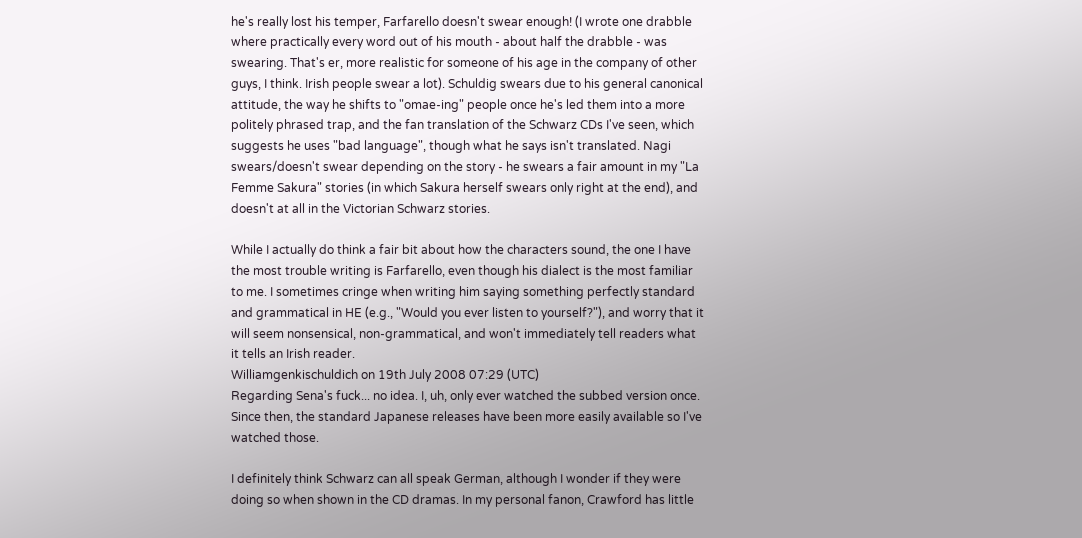he's really lost his temper, Farfarello doesn't swear enough! (I wrote one drabble where practically every word out of his mouth - about half the drabble - was swearing. That's er, more realistic for someone of his age in the company of other guys, I think. Irish people swear a lot). Schuldig swears due to his general canonical attitude, the way he shifts to "omae-ing" people once he's led them into a more politely phrased trap, and the fan translation of the Schwarz CDs I've seen, which suggests he uses "bad language", though what he says isn't translated. Nagi swears/doesn't swear depending on the story - he swears a fair amount in my "La Femme Sakura" stories (in which Sakura herself swears only right at the end), and doesn't at all in the Victorian Schwarz stories.

While I actually do think a fair bit about how the characters sound, the one I have the most trouble writing is Farfarello, even though his dialect is the most familiar to me. I sometimes cringe when writing him saying something perfectly standard and grammatical in HE (e.g., "Would you ever listen to yourself?"), and worry that it will seem nonsensical, non-grammatical, and won't immediately tell readers what it tells an Irish reader.
Williamgenkischuldich on 19th July 2008 07:29 (UTC)
Regarding Sena's fuck... no idea. I, uh, only ever watched the subbed version once. Since then, the standard Japanese releases have been more easily available so I've watched those.

I definitely think Schwarz can all speak German, although I wonder if they were doing so when shown in the CD dramas. In my personal fanon, Crawford has little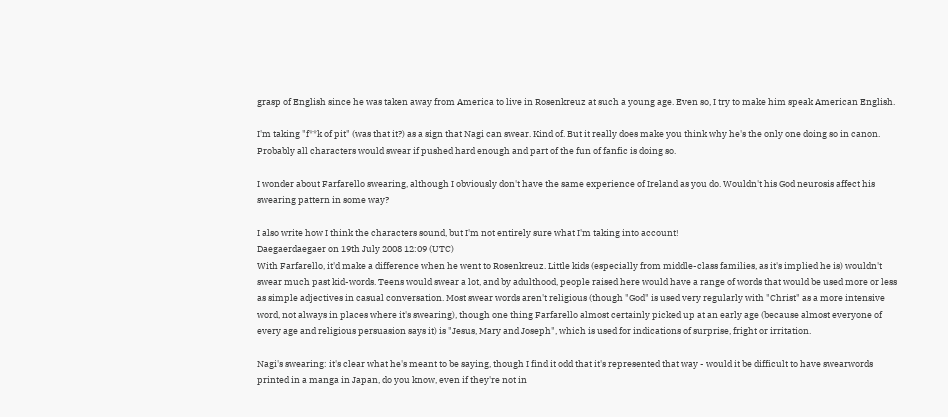grasp of English since he was taken away from America to live in Rosenkreuz at such a young age. Even so, I try to make him speak American English.

I'm taking "f**k of pit" (was that it?) as a sign that Nagi can swear. Kind of. But it really does make you think why he's the only one doing so in canon. Probably all characters would swear if pushed hard enough and part of the fun of fanfic is doing so.

I wonder about Farfarello swearing, although I obviously don't have the same experience of Ireland as you do. Wouldn't his God neurosis affect his swearing pattern in some way?

I also write how I think the characters sound, but I'm not entirely sure what I'm taking into account!
Daegaerdaegaer on 19th July 2008 12:09 (UTC)
With Farfarello, it'd make a difference when he went to Rosenkreuz. Little kids (especially from middle-class families, as it's implied he is) wouldn't swear much past kid-words. Teens would swear a lot, and by adulthood, people raised here would have a range of words that would be used more or less as simple adjectives in casual conversation. Most swear words aren't religious (though "God" is used very regularly with "Christ" as a more intensive word, not always in places where it's swearing), though one thing Farfarello almost certainly picked up at an early age (because almost everyone of every age and religious persuasion says it) is "Jesus, Mary and Joseph", which is used for indications of surprise, fright or irritation.

Nagi's swearing: it's clear what he's meant to be saying, though I find it odd that it's represented that way - would it be difficult to have swearwords printed in a manga in Japan, do you know, even if they're not in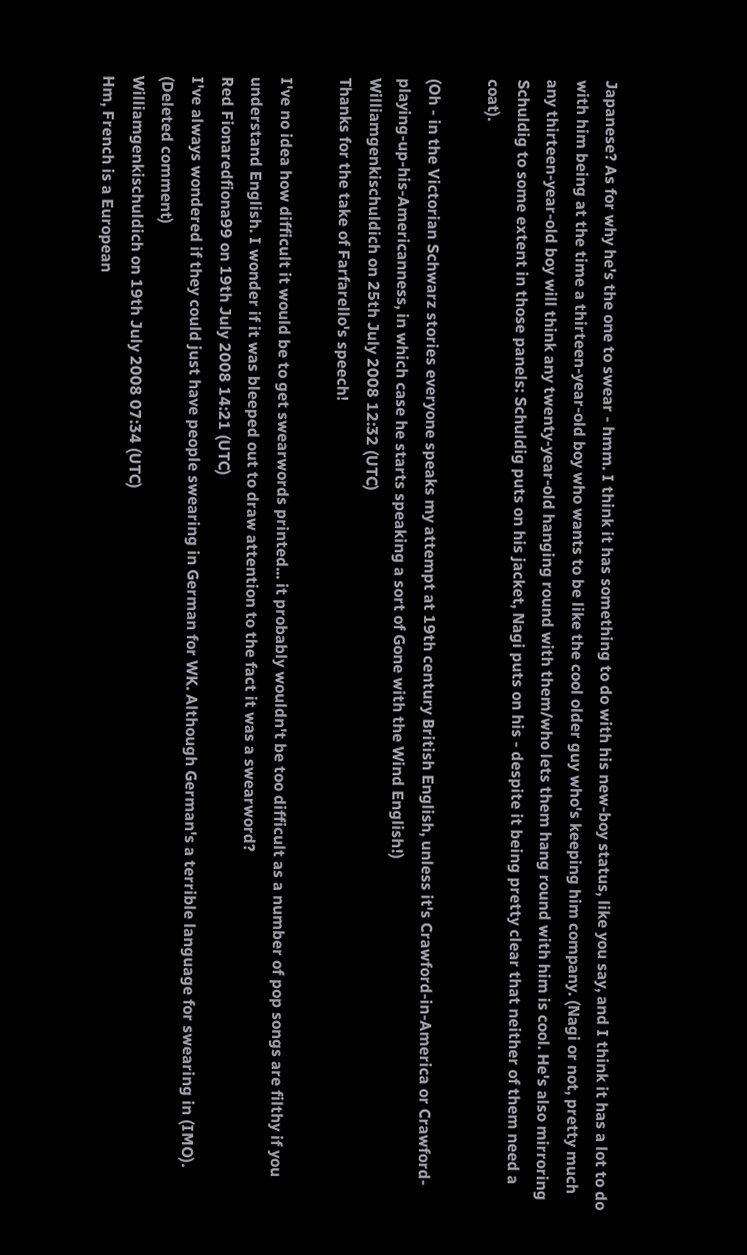Japanese? As for why he's the one to swear - hmm. I think it has something to do with his new-boy status, like you say, and I think it has a lot to do with him being at the time a thirteen-year-old boy who wants to be like the cool older guy who's keeping him company. (Nagi or not, pretty much any thirteen-year-old boy will think any twenty-year-old hanging round with them/who lets them hang round with him is cool. He's also mirroring Schuldig to some extent in those panels: Schuldig puts on his jacket, Nagi puts on his - despite it being pretty clear that neither of them need a coat).

(Oh - in the Victorian Schwarz stories everyone speaks my attempt at 19th century British English, unless it's Crawford-in-America or Crawford-playing-up-his-Americanness, in which case he starts speaking a sort of Gone with the Wind English!)
Williamgenkischuldich on 25th July 2008 12:32 (UTC)
Thanks for the take of Farfarello's speech!

I've no idea how difficult it would be to get swearwords printed... it probably wouldn't be too difficult as a number of pop songs are filthy if you understand English. I wonder if it was bleeped out to draw attention to the fact it was a swearword?
Red Fionaredfiona99 on 19th July 2008 14:21 (UTC)
I've always wondered if they could just have people swearing in German for WK. Although German's a terrible language for swearing in (IMO).
(Deleted comment)
Williamgenkischuldich on 19th July 2008 07:34 (UTC)
Hm, French is a European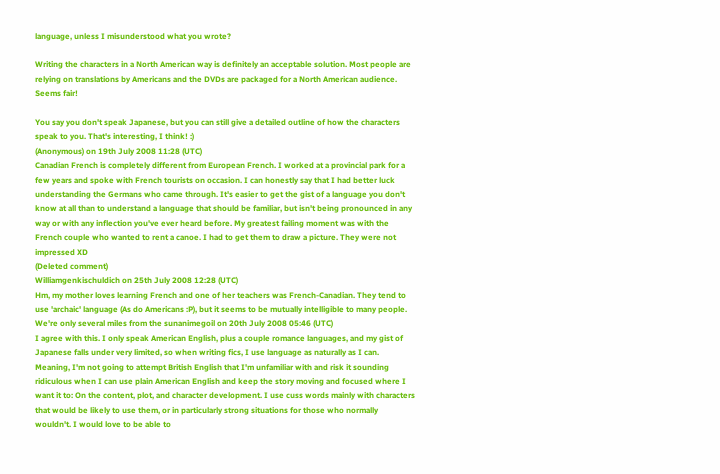language, unless I misunderstood what you wrote?

Writing the characters in a North American way is definitely an acceptable solution. Most people are relying on translations by Americans and the DVDs are packaged for a North American audience. Seems fair!

You say you don't speak Japanese, but you can still give a detailed outline of how the characters speak to you. That's interesting, I think! :)
(Anonymous) on 19th July 2008 11:28 (UTC)
Canadian French is completely different from European French. I worked at a provincial park for a few years and spoke with French tourists on occasion. I can honestly say that I had better luck understanding the Germans who came through. It's easier to get the gist of a language you don't know at all than to understand a language that should be familiar, but isn't being pronounced in any way or with any inflection you've ever heard before. My greatest failing moment was with the French couple who wanted to rent a canoe. I had to get them to draw a picture. They were not impressed XD
(Deleted comment)
Williamgenkischuldich on 25th July 2008 12:28 (UTC)
Hm, my mother loves learning French and one of her teachers was French-Canadian. They tend to use 'archaic' language (As do Americans :P), but it seems to be mutually intelligible to many people.
We're only several miles from the sunanimegoil on 20th July 2008 05:46 (UTC)
I agree with this. I only speak American English, plus a couple romance languages, and my gist of Japanese falls under very limited, so when writing fics, I use language as naturally as I can. Meaning, I'm not going to attempt British English that I'm unfamiliar with and risk it sounding ridiculous when I can use plain American English and keep the story moving and focused where I want it to: On the content, plot, and character development. I use cuss words mainly with characters that would be likely to use them, or in particularly strong situations for those who normally wouldn't. I would love to be able to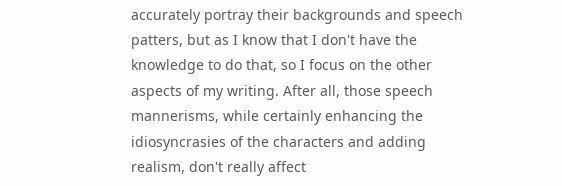accurately portray their backgrounds and speech patters, but as I know that I don't have the knowledge to do that, so I focus on the other aspects of my writing. After all, those speech mannerisms, while certainly enhancing the idiosyncrasies of the characters and adding realism, don't really affect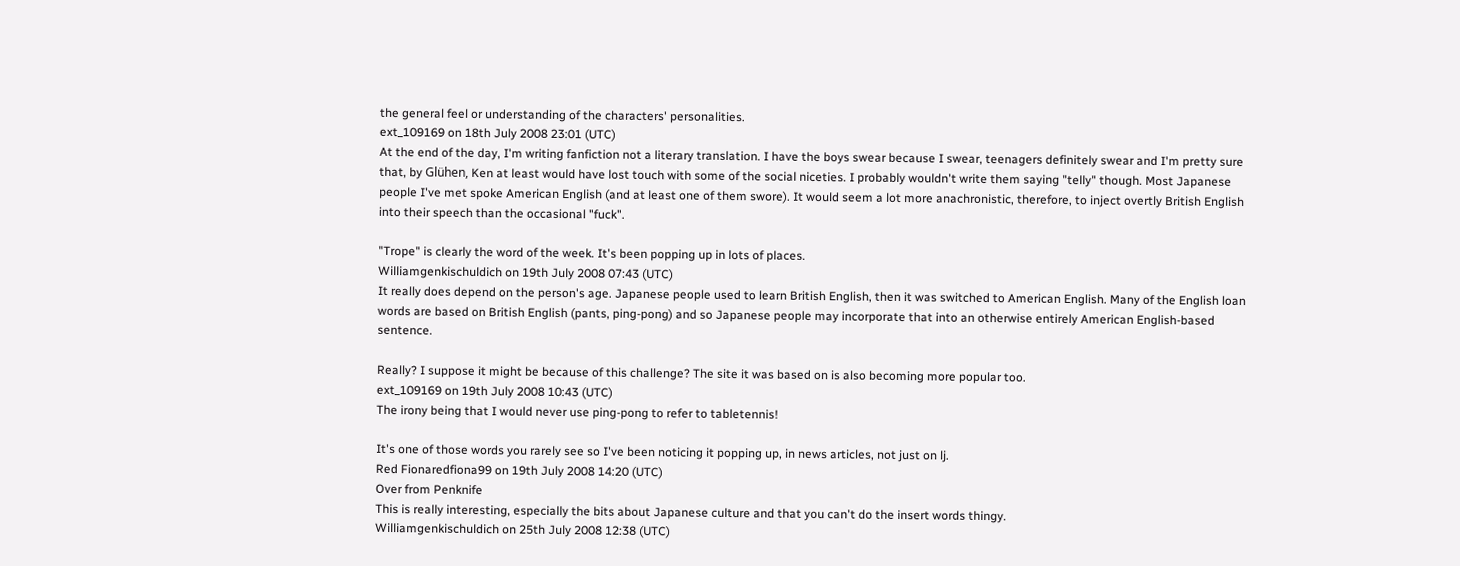the general feel or understanding of the characters' personalities.
ext_109169 on 18th July 2008 23:01 (UTC)
At the end of the day, I'm writing fanfiction not a literary translation. I have the boys swear because I swear, teenagers definitely swear and I'm pretty sure that, by Glühen, Ken at least would have lost touch with some of the social niceties. I probably wouldn't write them saying "telly" though. Most Japanese people I've met spoke American English (and at least one of them swore). It would seem a lot more anachronistic, therefore, to inject overtly British English into their speech than the occasional "fuck".

"Trope" is clearly the word of the week. It's been popping up in lots of places.
Williamgenkischuldich on 19th July 2008 07:43 (UTC)
It really does depend on the person's age. Japanese people used to learn British English, then it was switched to American English. Many of the English loan words are based on British English (pants, ping-pong) and so Japanese people may incorporate that into an otherwise entirely American English-based sentence.

Really? I suppose it might be because of this challenge? The site it was based on is also becoming more popular too.
ext_109169 on 19th July 2008 10:43 (UTC)
The irony being that I would never use ping-pong to refer to tabletennis!

It's one of those words you rarely see so I've been noticing it popping up, in news articles, not just on lj.
Red Fionaredfiona99 on 19th July 2008 14:20 (UTC)
Over from Penknife
This is really interesting, especially the bits about Japanese culture and that you can't do the insert words thingy.
Williamgenkischuldich on 25th July 2008 12:38 (UTC)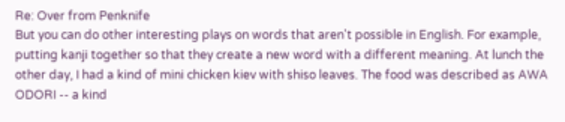Re: Over from Penknife
But you can do other interesting plays on words that aren't possible in English. For example, putting kanji together so that they create a new word with a different meaning. At lunch the other day, I had a kind of mini chicken kiev with shiso leaves. The food was described as AWA ODORI -- a kind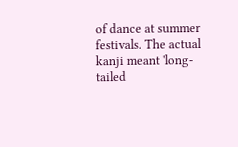of dance at summer festivals. The actual kanji meant 'long-tailed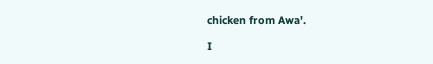chicken from Awa'.

I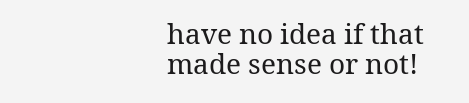have no idea if that made sense or not!